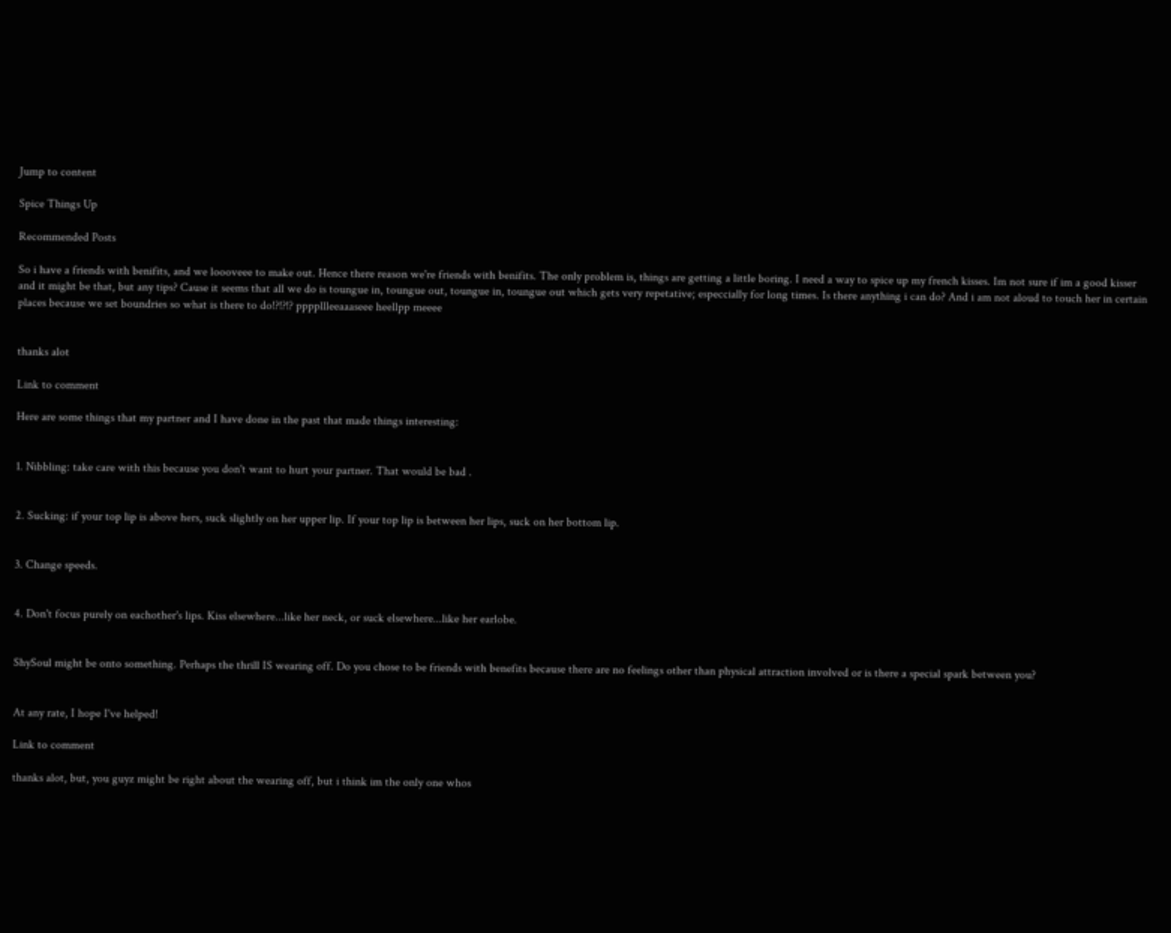Jump to content

Spice Things Up

Recommended Posts

So i have a friends with benifits, and we loooveee to make out. Hence there reason we're friends with benifits. The only problem is, things are getting a little boring. I need a way to spice up my french kisses. Im not sure if im a good kisser and it might be that, but any tips? Cause it seems that all we do is toungue in, toungue out, toungue in, toungue out which gets very repetative; especcially for long times. Is there anything i can do? And i am not aloud to touch her in certain places because we set boundries so what is there to do!?!?!? ppppllleeaaaseee heellpp meeee


thanks alot

Link to comment

Here are some things that my partner and I have done in the past that made things interesting:


1. Nibbling: take care with this because you don't want to hurt your partner. That would be bad .


2. Sucking: if your top lip is above hers, suck slightly on her upper lip. If your top lip is between her lips, suck on her bottom lip.


3. Change speeds.


4. Don't focus purely on eachother's lips. Kiss elsewhere...like her neck, or suck elsewhere...like her earlobe.


ShySoul might be onto something. Perhaps the thrill IS wearing off. Do you chose to be friends with benefits because there are no feelings other than physical attraction involved or is there a special spark between you?


At any rate, I hope I've helped!

Link to comment

thanks alot, but, you guyz might be right about the wearing off, but i think im the only one whos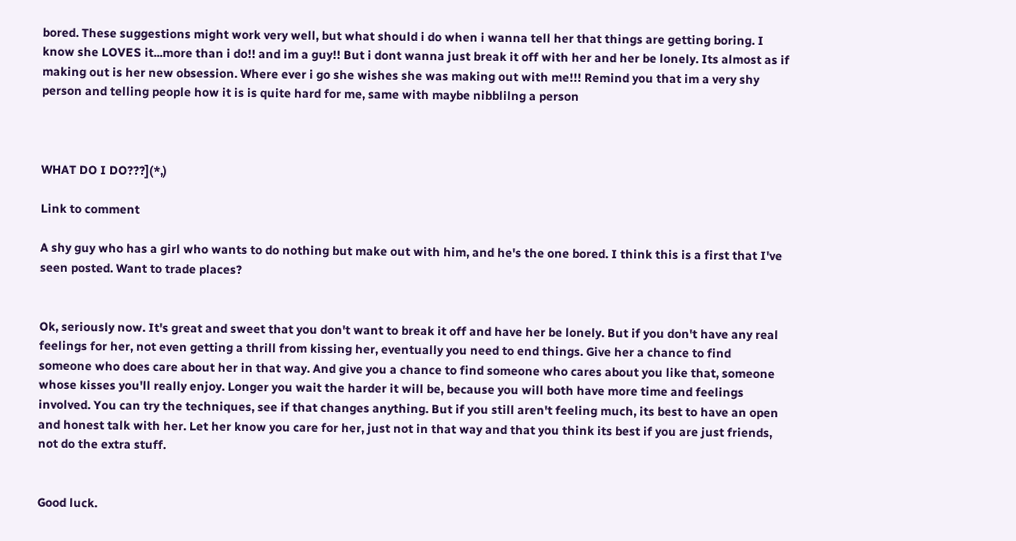bored. These suggestions might work very well, but what should i do when i wanna tell her that things are getting boring. I know she LOVES it...more than i do!! and im a guy!! But i dont wanna just break it off with her and her be lonely. Its almost as if making out is her new obsession. Where ever i go she wishes she was making out with me!!! Remind you that im a very shy person and telling people how it is is quite hard for me, same with maybe nibblilng a person



WHAT DO I DO???](*,)

Link to comment

A shy guy who has a girl who wants to do nothing but make out with him, and he's the one bored. I think this is a first that I've seen posted. Want to trade places?


Ok, seriously now. It's great and sweet that you don't want to break it off and have her be lonely. But if you don't have any real feelings for her, not even getting a thrill from kissing her, eventually you need to end things. Give her a chance to find someone who does care about her in that way. And give you a chance to find someone who cares about you like that, someone whose kisses you'll really enjoy. Longer you wait the harder it will be, because you will both have more time and feelings involved. You can try the techniques, see if that changes anything. But if you still aren't feeling much, its best to have an open and honest talk with her. Let her know you care for her, just not in that way and that you think its best if you are just friends, not do the extra stuff.


Good luck.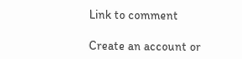Link to comment

Create an account or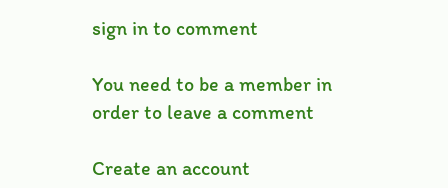sign in to comment

You need to be a member in order to leave a comment

Create an account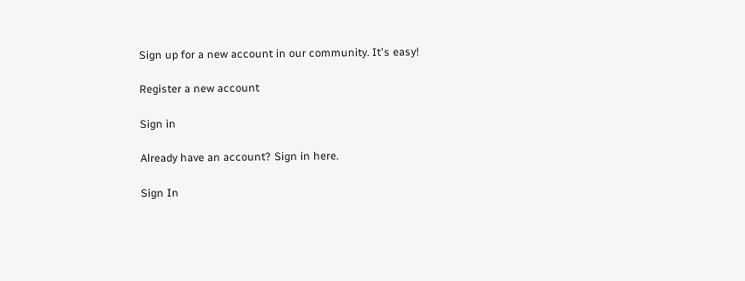Sign up for a new account in our community. It's easy!

Register a new account

Sign in

Already have an account? Sign in here.

Sign In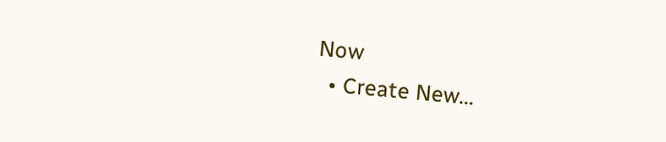Now
  • Create New...